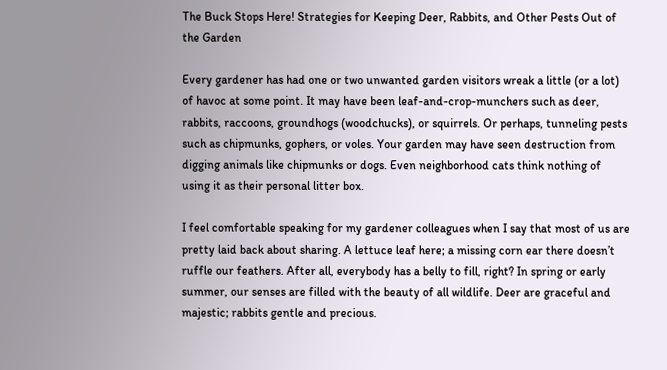The Buck Stops Here! Strategies for Keeping Deer, Rabbits, and Other Pests Out of the Garden

Every gardener has had one or two unwanted garden visitors wreak a little (or a lot) of havoc at some point. It may have been leaf-and-crop-munchers such as deer, rabbits, raccoons, groundhogs (woodchucks), or squirrels. Or perhaps, tunneling pests such as chipmunks, gophers, or voles. Your garden may have seen destruction from digging animals like chipmunks or dogs. Even neighborhood cats think nothing of using it as their personal litter box.

I feel comfortable speaking for my gardener colleagues when I say that most of us are pretty laid back about sharing. A lettuce leaf here; a missing corn ear there doesn’t ruffle our feathers. After all, everybody has a belly to fill, right? In spring or early summer, our senses are filled with the beauty of all wildlife. Deer are graceful and majestic; rabbits gentle and precious.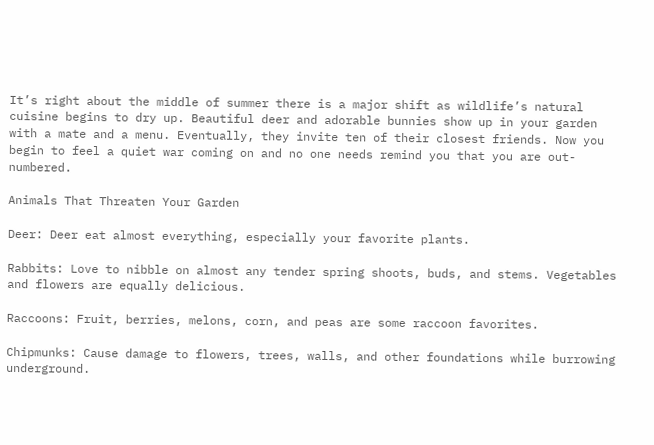It’s right about the middle of summer there is a major shift as wildlife’s natural cuisine begins to dry up. Beautiful deer and adorable bunnies show up in your garden with a mate and a menu. Eventually, they invite ten of their closest friends. Now you begin to feel a quiet war coming on and no one needs remind you that you are out-numbered.

Animals That Threaten Your Garden

Deer: Deer eat almost everything, especially your favorite plants.

Rabbits: Love to nibble on almost any tender spring shoots, buds, and stems. Vegetables and flowers are equally delicious.

Raccoons: Fruit, berries, melons, corn, and peas are some raccoon favorites.

Chipmunks: Cause damage to flowers, trees, walls, and other foundations while burrowing underground.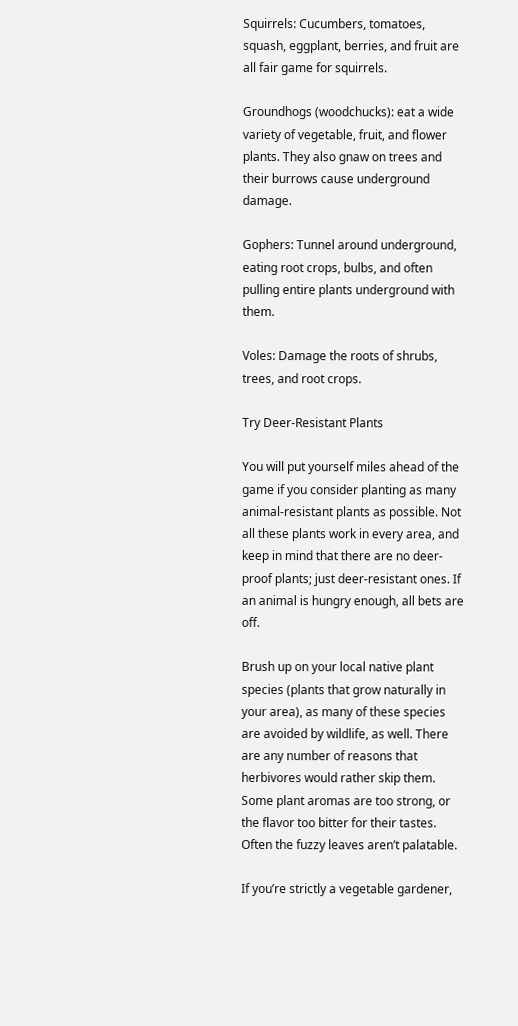Squirrels: Cucumbers, tomatoes, squash, eggplant, berries, and fruit are all fair game for squirrels.

Groundhogs (woodchucks): eat a wide variety of vegetable, fruit, and flower plants. They also gnaw on trees and their burrows cause underground damage.

Gophers: Tunnel around underground, eating root crops, bulbs, and often pulling entire plants underground with them.

Voles: Damage the roots of shrubs, trees, and root crops.

Try Deer-Resistant Plants

You will put yourself miles ahead of the game if you consider planting as many animal-resistant plants as possible. Not all these plants work in every area, and keep in mind that there are no deer-proof plants; just deer-resistant ones. If an animal is hungry enough, all bets are off.

Brush up on your local native plant species (plants that grow naturally in your area), as many of these species are avoided by wildlife, as well. There are any number of reasons that herbivores would rather skip them. Some plant aromas are too strong, or the flavor too bitter for their tastes. Often the fuzzy leaves aren’t palatable.

If you’re strictly a vegetable gardener,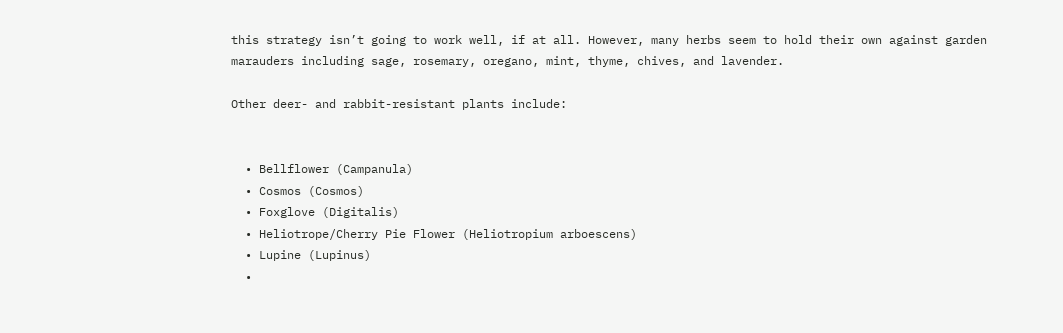this strategy isn’t going to work well, if at all. However, many herbs seem to hold their own against garden marauders including sage, rosemary, oregano, mint, thyme, chives, and lavender.

Other deer- and rabbit-resistant plants include:


  • Bellflower (Campanula)
  • Cosmos (Cosmos)
  • Foxglove (Digitalis)
  • Heliotrope/Cherry Pie Flower (Heliotropium arboescens)
  • Lupine (Lupinus)
  •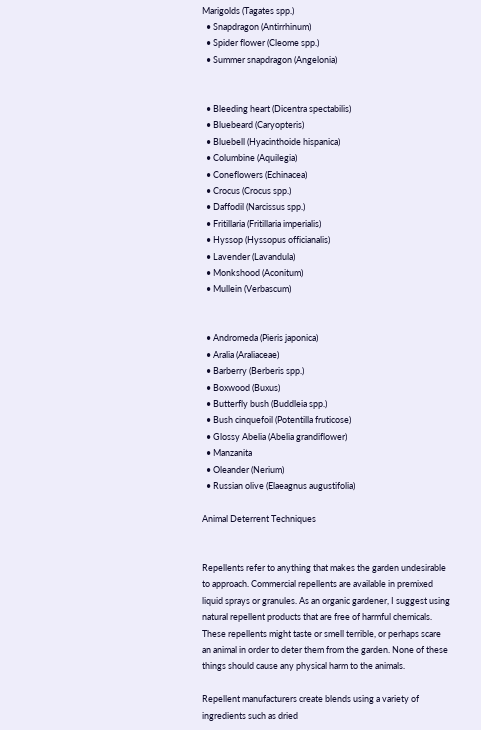Marigolds (Tagates spp.)
  • Snapdragon (Antirrhinum)
  • Spider flower (Cleome spp.)
  • Summer snapdragon (Angelonia)


  • Bleeding heart (Dicentra spectabilis)
  • Bluebeard (Caryopteris)
  • Bluebell (Hyacinthoide hispanica)
  • Columbine (Aquilegia)
  • Coneflowers (Echinacea)
  • Crocus (Crocus spp.)
  • Daffodil (Narcissus spp.)
  • Fritillaria (Fritillaria imperialis)
  • Hyssop (Hyssopus officianalis)
  • Lavender (Lavandula)
  • Monkshood (Aconitum)
  • Mullein (Verbascum)


  • Andromeda (Pieris japonica)
  • Aralia (Araliaceae)
  • Barberry (Berberis spp.)
  • Boxwood (Buxus)
  • Butterfly bush (Buddleia spp.)
  • Bush cinquefoil (Potentilla fruticose)
  • Glossy Abelia (Abelia grandiflower)
  • Manzanita
  • Oleander (Nerium)
  • Russian olive (Elaeagnus augustifolia)

Animal Deterrent Techniques


Repellents refer to anything that makes the garden undesirable to approach. Commercial repellents are available in premixed liquid sprays or granules. As an organic gardener, I suggest using natural repellent products that are free of harmful chemicals. These repellents might taste or smell terrible, or perhaps scare an animal in order to deter them from the garden. None of these things should cause any physical harm to the animals.

Repellent manufacturers create blends using a variety of ingredients such as dried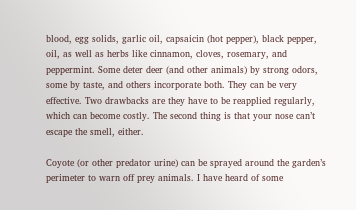blood, egg solids, garlic oil, capsaicin (hot pepper), black pepper, oil, as well as herbs like cinnamon, cloves, rosemary, and peppermint. Some deter deer (and other animals) by strong odors, some by taste, and others incorporate both. They can be very effective. Two drawbacks are they have to be reapplied regularly, which can become costly. The second thing is that your nose can’t escape the smell, either.

Coyote (or other predator urine) can be sprayed around the garden’s perimeter to warn off prey animals. I have heard of some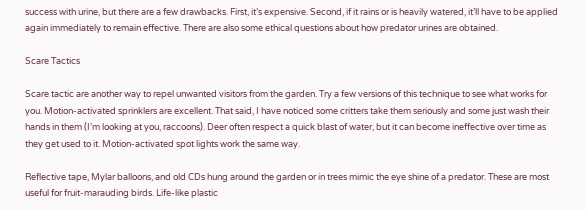success with urine, but there are a few drawbacks. First, it’s expensive. Second, if it rains or is heavily watered, it’ll have to be applied again immediately to remain effective. There are also some ethical questions about how predator urines are obtained.

Scare Tactics

Scare tactic are another way to repel unwanted visitors from the garden. Try a few versions of this technique to see what works for you. Motion-activated sprinklers are excellent. That said, I have noticed some critters take them seriously and some just wash their hands in them (I’m looking at you, raccoons). Deer often respect a quick blast of water, but it can become ineffective over time as they get used to it. Motion-activated spot lights work the same way.

Reflective tape, Mylar balloons, and old CDs hung around the garden or in trees mimic the eye shine of a predator. These are most useful for fruit-marauding birds. Life-like plastic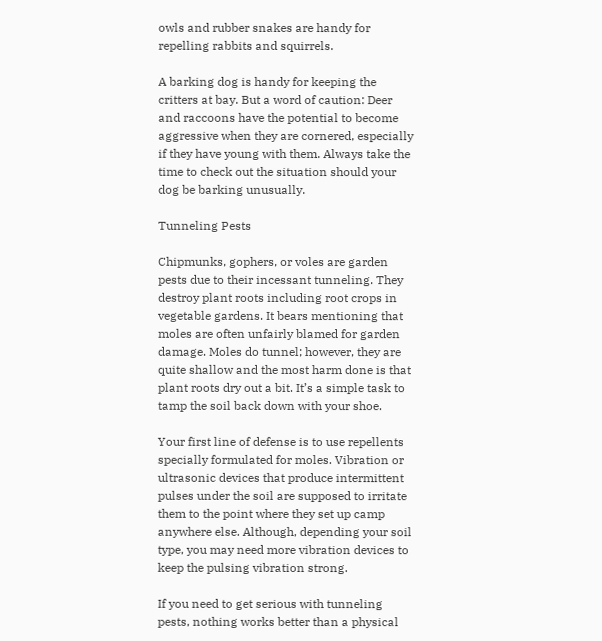owls and rubber snakes are handy for repelling rabbits and squirrels.

A barking dog is handy for keeping the critters at bay. But a word of caution: Deer and raccoons have the potential to become aggressive when they are cornered, especially if they have young with them. Always take the time to check out the situation should your dog be barking unusually.

Tunneling Pests

Chipmunks, gophers, or voles are garden pests due to their incessant tunneling. They destroy plant roots including root crops in vegetable gardens. It bears mentioning that moles are often unfairly blamed for garden damage. Moles do tunnel; however, they are quite shallow and the most harm done is that plant roots dry out a bit. It’s a simple task to tamp the soil back down with your shoe.

Your first line of defense is to use repellents specially formulated for moles. Vibration or ultrasonic devices that produce intermittent pulses under the soil are supposed to irritate them to the point where they set up camp anywhere else. Although, depending your soil type, you may need more vibration devices to keep the pulsing vibration strong.

If you need to get serious with tunneling pests, nothing works better than a physical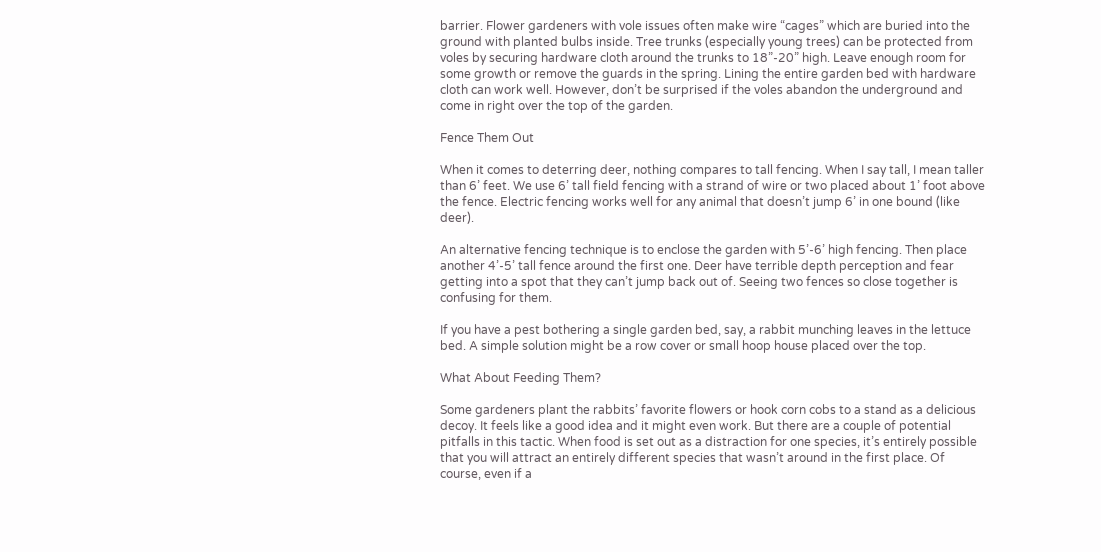barrier. Flower gardeners with vole issues often make wire “cages” which are buried into the ground with planted bulbs inside. Tree trunks (especially young trees) can be protected from voles by securing hardware cloth around the trunks to 18”-20” high. Leave enough room for some growth or remove the guards in the spring. Lining the entire garden bed with hardware cloth can work well. However, don’t be surprised if the voles abandon the underground and come in right over the top of the garden.

Fence Them Out

When it comes to deterring deer, nothing compares to tall fencing. When I say tall, I mean taller than 6’ feet. We use 6’ tall field fencing with a strand of wire or two placed about 1’ foot above the fence. Electric fencing works well for any animal that doesn’t jump 6’ in one bound (like deer).

An alternative fencing technique is to enclose the garden with 5’-6’ high fencing. Then place another 4’-5’ tall fence around the first one. Deer have terrible depth perception and fear getting into a spot that they can’t jump back out of. Seeing two fences so close together is confusing for them.

If you have a pest bothering a single garden bed, say, a rabbit munching leaves in the lettuce bed. A simple solution might be a row cover or small hoop house placed over the top.

What About Feeding Them?

Some gardeners plant the rabbits’ favorite flowers or hook corn cobs to a stand as a delicious decoy. It feels like a good idea and it might even work. But there are a couple of potential pitfalls in this tactic. When food is set out as a distraction for one species, it’s entirely possible that you will attract an entirely different species that wasn’t around in the first place. Of course, even if a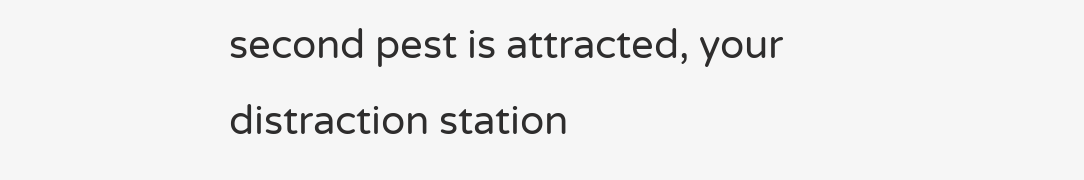second pest is attracted, your distraction station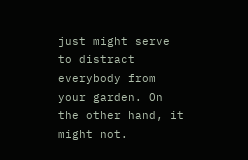just might serve to distract everybody from your garden. On the other hand, it might not.